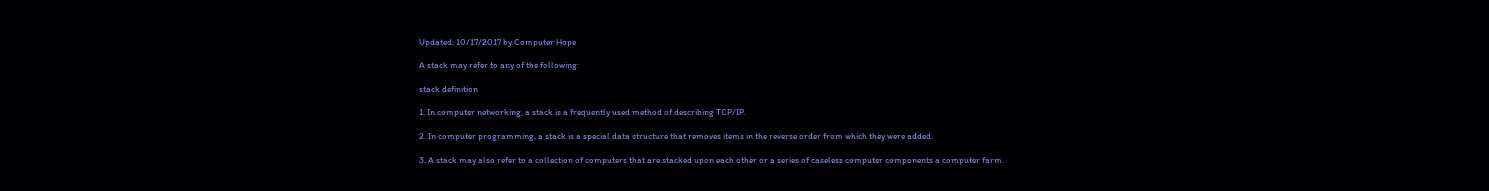Updated: 10/17/2017 by Computer Hope

A stack may refer to any of the following:

stack definition

1. In computer networking, a stack is a frequently used method of describing TCP/IP.

2. In computer programming, a stack is a special data structure that removes items in the reverse order from which they were added.

3. A stack may also refer to a collection of computers that are stacked upon each other or a series of caseless computer components a computer farm.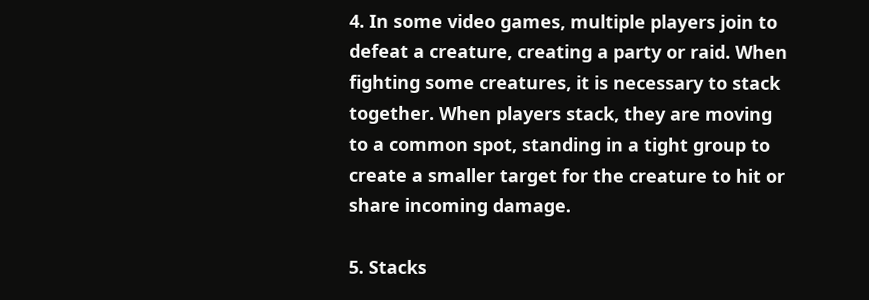4. In some video games, multiple players join to defeat a creature, creating a party or raid. When fighting some creatures, it is necessary to stack together. When players stack, they are moving to a common spot, standing in a tight group to create a smaller target for the creature to hit or share incoming damage.

5. Stacks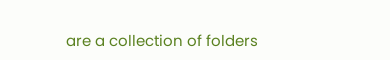are a collection of folders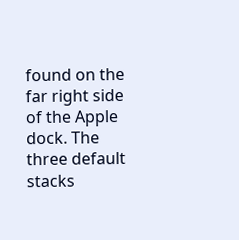found on the far right side of the Apple dock. The three default stacks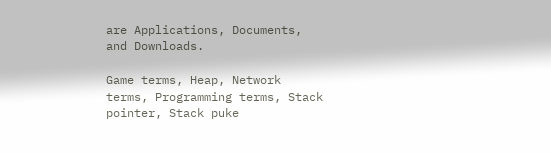are Applications, Documents, and Downloads.

Game terms, Heap, Network terms, Programming terms, Stack pointer, Stack puke